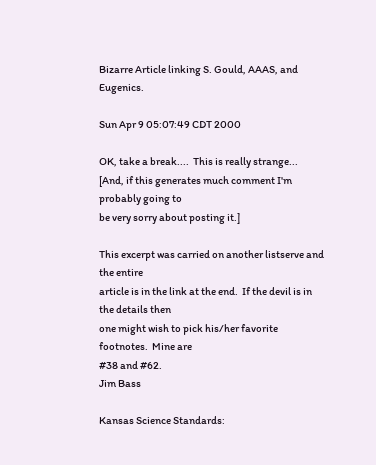Bizarre Article linking S. Gould, AAAS, and Eugenics.

Sun Apr 9 05:07:49 CDT 2000

OK, take a break....  This is really strange...
[And, if this generates much comment I'm probably going to
be very sorry about posting it.]

This excerpt was carried on another listserve and the entire
article is in the link at the end.  If the devil is in the details then
one might wish to pick his/her favorite footnotes.  Mine are
#38 and #62.
Jim Bass

Kansas Science Standards: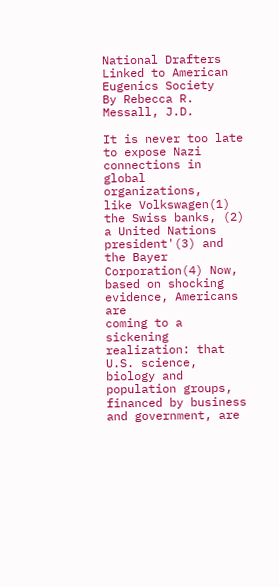National Drafters Linked to American Eugenics Society
By Rebecca R. Messall, J.D.

It is never too late to expose Nazi connections in global organizations,
like Volkswagen(1) the Swiss banks, (2) a United Nations president'(3) and
the Bayer Corporation(4) Now, based on shocking evidence, Americans are
coming to a sickening realization: that U.S. science, biology and
population groups, financed by business and government, are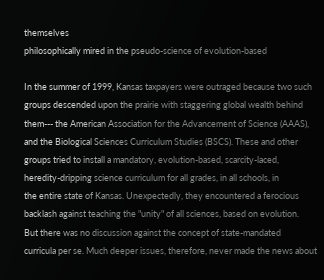themselves
philosophically mired in the pseudo-science of evolution-based

In the summer of 1999, Kansas taxpayers were outraged because two such
groups descended upon the prairie with staggering global wealth behind
them--- the American Association for the Advancement of Science (AAAS),
and the Biological Sciences Curriculum Studies (BSCS). These and other
groups tried to install a mandatory, evolution-based, scarcity-laced,
heredity-dripping science curriculum for all grades, in all schools, in
the entire state of Kansas. Unexpectedly, they encountered a ferocious
backlash against teaching the "unity" of all sciences, based on evolution.
But there was no discussion against the concept of state-mandated
curricula per se. Much deeper issues, therefore, never made the news about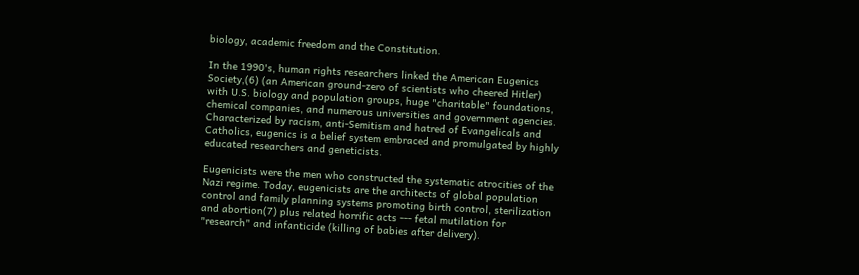biology, academic freedom and the Constitution.

In the 1990's, human rights researchers linked the American Eugenics
Society,(6) (an American ground-zero of scientists who cheered Hitler)
with U.S. biology and population groups, huge "charitable" foundations,
chemical companies, and numerous universities and government agencies.
Characterized by racism, anti-Semitism and hatred of Evangelicals and
Catholics, eugenics is a belief system embraced and promulgated by highly
educated researchers and geneticists.

Eugenicists were the men who constructed the systematic atrocities of the
Nazi regime. Today, eugenicists are the architects of global population
control and family planning systems promoting birth control, sterilization
and abortion(7) plus related horrific acts --- fetal mutilation for
"research" and infanticide (killing of babies after delivery).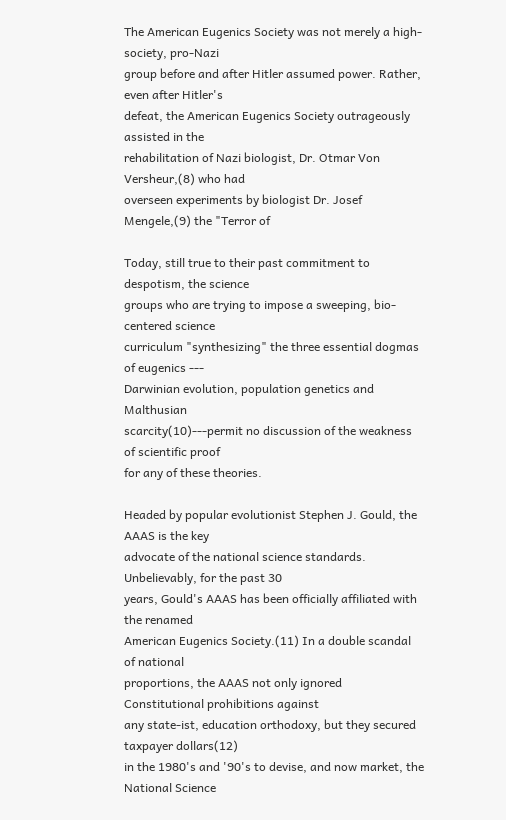The American Eugenics Society was not merely a high-society, pro-Nazi
group before and after Hitler assumed power. Rather, even after Hitler's
defeat, the American Eugenics Society outrageously assisted in the
rehabilitation of Nazi biologist, Dr. Otmar Von Versheur,(8) who had
overseen experiments by biologist Dr. Josef Mengele,(9) the "Terror of

Today, still true to their past commitment to despotism, the science
groups who are trying to impose a sweeping, bio-centered science
curriculum "synthesizing" the three essential dogmas of eugenics ---
Darwinian evolution, population genetics and Malthusian
scarcity(10)---permit no discussion of the weakness of scientific proof
for any of these theories.

Headed by popular evolutionist Stephen J. Gould, the AAAS is the key
advocate of the national science standards. Unbelievably, for the past 30
years, Gould's AAAS has been officially affiliated with the renamed
American Eugenics Society.(11) In a double scandal of national
proportions, the AAAS not only ignored Constitutional prohibitions against
any state-ist, education orthodoxy, but they secured taxpayer dollars(12)
in the 1980's and '90's to devise, and now market, the National Science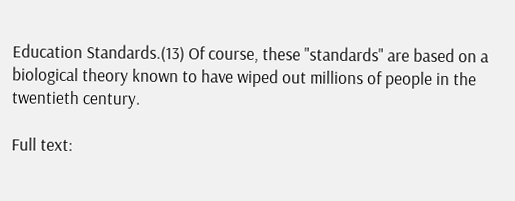Education Standards.(13) Of course, these "standards" are based on a
biological theory known to have wiped out millions of people in the
twentieth century.

Full text: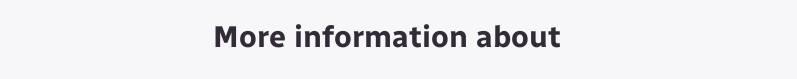More information about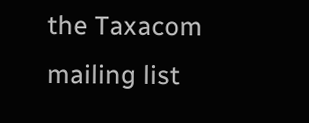the Taxacom mailing list